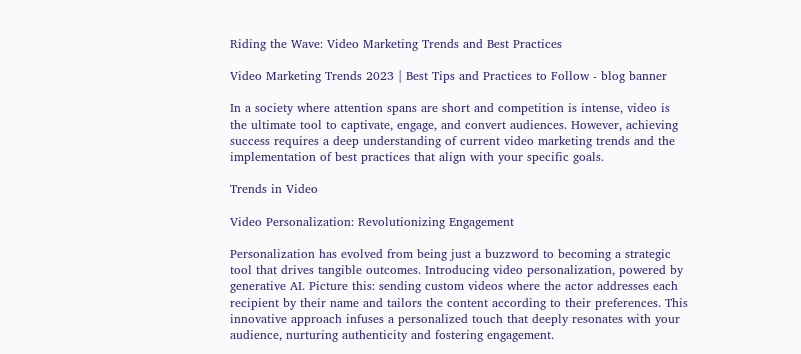Riding the Wave: Video Marketing Trends and Best Practices

Video Marketing Trends 2023 | Best Tips and Practices to Follow - blog banner

In a society where attention spans are short and competition is intense, video is the ultimate tool to captivate, engage, and convert audiences. However, achieving success requires a deep understanding of current video marketing trends and the implementation of best practices that align with your specific goals.

Trends in Video

Video Personalization: Revolutionizing Engagement

Personalization has evolved from being just a buzzword to becoming a strategic tool that drives tangible outcomes. Introducing video personalization, powered by generative AI. Picture this: sending custom videos where the actor addresses each recipient by their name and tailors the content according to their preferences. This innovative approach infuses a personalized touch that deeply resonates with your audience, nurturing authenticity and fostering engagement.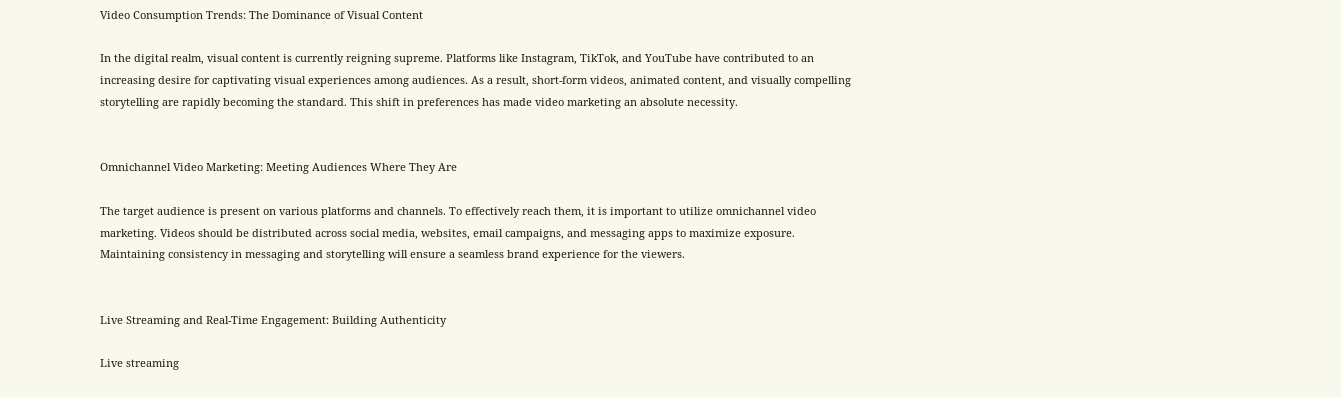Video Consumption Trends: The Dominance of Visual Content

In the digital realm, visual content is currently reigning supreme. Platforms like Instagram, TikTok, and YouTube have contributed to an increasing desire for captivating visual experiences among audiences. As a result, short-form videos, animated content, and visually compelling storytelling are rapidly becoming the standard. This shift in preferences has made video marketing an absolute necessity.


Omnichannel Video Marketing: Meeting Audiences Where They Are

The target audience is present on various platforms and channels. To effectively reach them, it is important to utilize omnichannel video marketing. Videos should be distributed across social media, websites, email campaigns, and messaging apps to maximize exposure. Maintaining consistency in messaging and storytelling will ensure a seamless brand experience for the viewers.


Live Streaming and Real-Time Engagement: Building Authenticity

Live streaming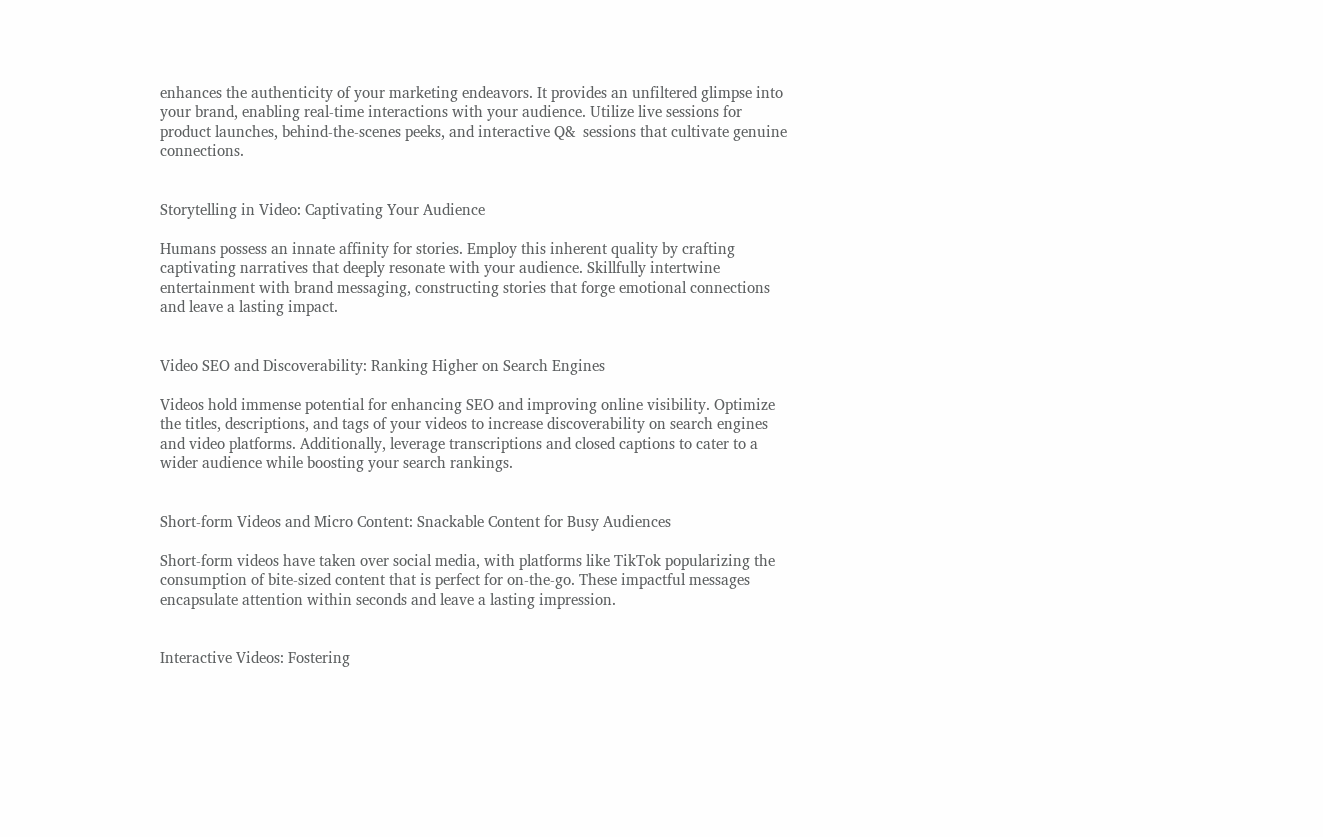enhances the authenticity of your marketing endeavors. It provides an unfiltered glimpse into your brand, enabling real-time interactions with your audience. Utilize live sessions for product launches, behind-the-scenes peeks, and interactive Q&  sessions that cultivate genuine connections.


Storytelling in Video: Captivating Your Audience

Humans possess an innate affinity for stories. Employ this inherent quality by crafting captivating narratives that deeply resonate with your audience. Skillfully intertwine entertainment with brand messaging, constructing stories that forge emotional connections and leave a lasting impact.


Video SEO and Discoverability: Ranking Higher on Search Engines

Videos hold immense potential for enhancing SEO and improving online visibility. Optimize the titles, descriptions, and tags of your videos to increase discoverability on search engines and video platforms. Additionally, leverage transcriptions and closed captions to cater to a wider audience while boosting your search rankings.


Short-form Videos and Micro Content: Snackable Content for Busy Audiences

Short-form videos have taken over social media, with platforms like TikTok popularizing the consumption of bite-sized content that is perfect for on-the-go. These impactful messages encapsulate attention within seconds and leave a lasting impression.


Interactive Videos: Fostering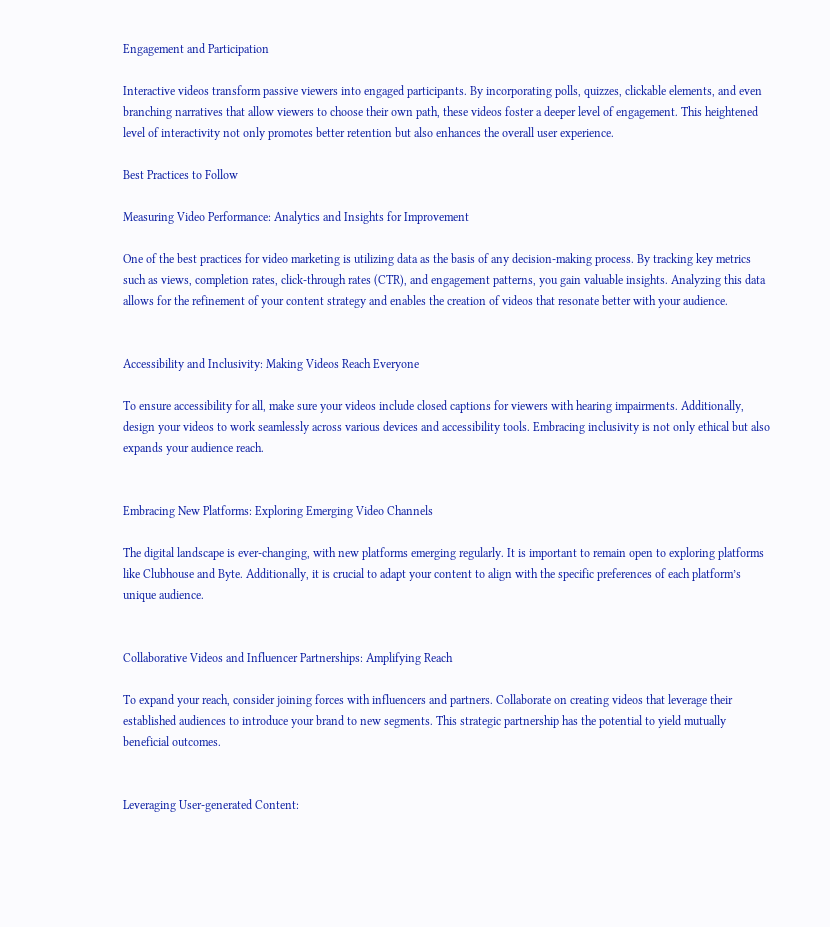Engagement and Participation

Interactive videos transform passive viewers into engaged participants. By incorporating polls, quizzes, clickable elements, and even branching narratives that allow viewers to choose their own path, these videos foster a deeper level of engagement. This heightened level of interactivity not only promotes better retention but also enhances the overall user experience.

Best Practices to Follow

Measuring Video Performance: Analytics and Insights for Improvement

One of the best practices for video marketing is utilizing data as the basis of any decision-making process. By tracking key metrics such as views, completion rates, click-through rates (CTR), and engagement patterns, you gain valuable insights. Analyzing this data allows for the refinement of your content strategy and enables the creation of videos that resonate better with your audience.


Accessibility and Inclusivity: Making Videos Reach Everyone

To ensure accessibility for all, make sure your videos include closed captions for viewers with hearing impairments. Additionally, design your videos to work seamlessly across various devices and accessibility tools. Embracing inclusivity is not only ethical but also expands your audience reach.


Embracing New Platforms: Exploring Emerging Video Channels

The digital landscape is ever-changing, with new platforms emerging regularly. It is important to remain open to exploring platforms like Clubhouse and Byte. Additionally, it is crucial to adapt your content to align with the specific preferences of each platform’s unique audience.


Collaborative Videos and Influencer Partnerships: Amplifying Reach

To expand your reach, consider joining forces with influencers and partners. Collaborate on creating videos that leverage their established audiences to introduce your brand to new segments. This strategic partnership has the potential to yield mutually beneficial outcomes.


Leveraging User-generated Content: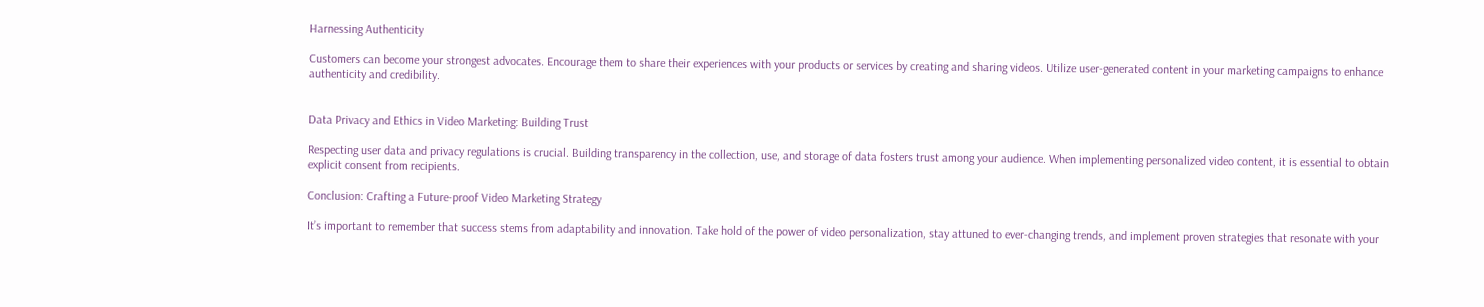Harnessing Authenticity

Customers can become your strongest advocates. Encourage them to share their experiences with your products or services by creating and sharing videos. Utilize user-generated content in your marketing campaigns to enhance authenticity and credibility.


Data Privacy and Ethics in Video Marketing: Building Trust

Respecting user data and privacy regulations is crucial. Building transparency in the collection, use, and storage of data fosters trust among your audience. When implementing personalized video content, it is essential to obtain explicit consent from recipients.

Conclusion: Crafting a Future-proof Video Marketing Strategy

It’s important to remember that success stems from adaptability and innovation. Take hold of the power of video personalization, stay attuned to ever-changing trends, and implement proven strategies that resonate with your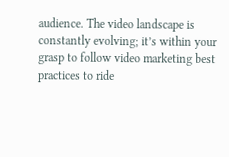audience. The video landscape is constantly evolving; it’s within your grasp to follow video marketing best practices to ride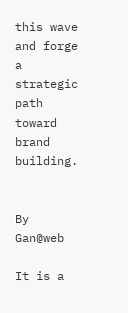this wave and forge a strategic path toward brand building.


By Gan@web

It is a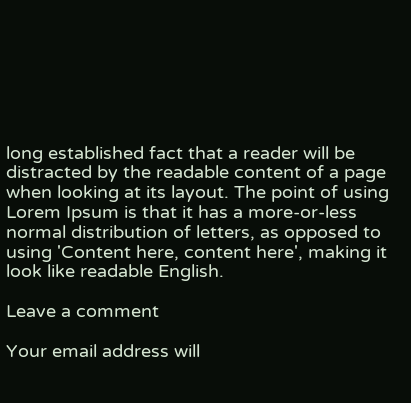long established fact that a reader will be distracted by the readable content of a page when looking at its layout. The point of using Lorem Ipsum is that it has a more-or-less normal distribution of letters, as opposed to using 'Content here, content here', making it look like readable English.

Leave a comment

Your email address will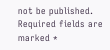not be published. Required fields are marked *